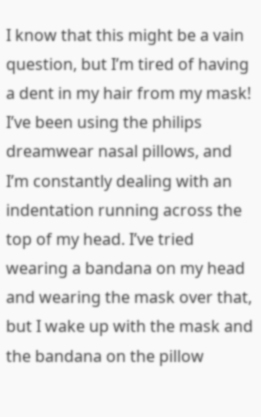I know that this might be a vain question, but I’m tired of having a dent in my hair from my mask! I’ve been using the philips dreamwear nasal pillows, and I’m constantly dealing with an indentation running across the top of my head. I’ve tried wearing a bandana on my head and wearing the mask over that, but I wake up with the mask and the bandana on the pillow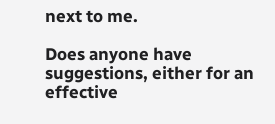next to me.

Does anyone have suggestions, either for an effective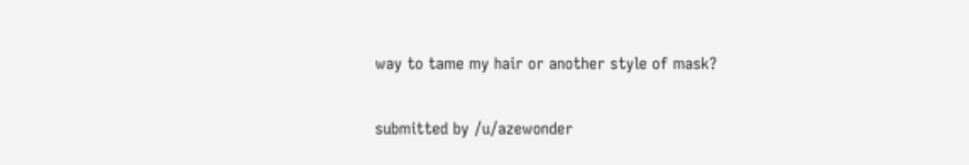way to tame my hair or another style of mask?

submitted by /u/azewonder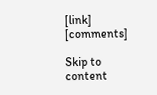[link] [comments]

Skip to content